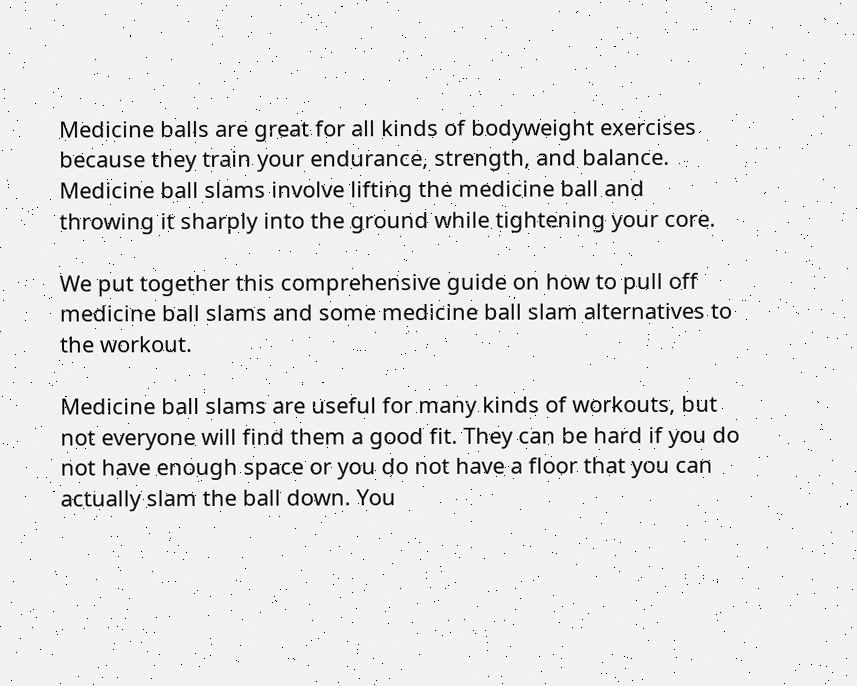Medicine balls are great for all kinds of bodyweight exercises because they train your endurance, strength, and balance. Medicine ball slams involve lifting the medicine ball and throwing it sharply into the ground while tightening your core.

We put together this comprehensive guide on how to pull off medicine ball slams and some medicine ball slam alternatives to the workout.

Medicine ball slams are useful for many kinds of workouts, but not everyone will find them a good fit. They can be hard if you do not have enough space or you do not have a floor that you can actually slam the ball down. You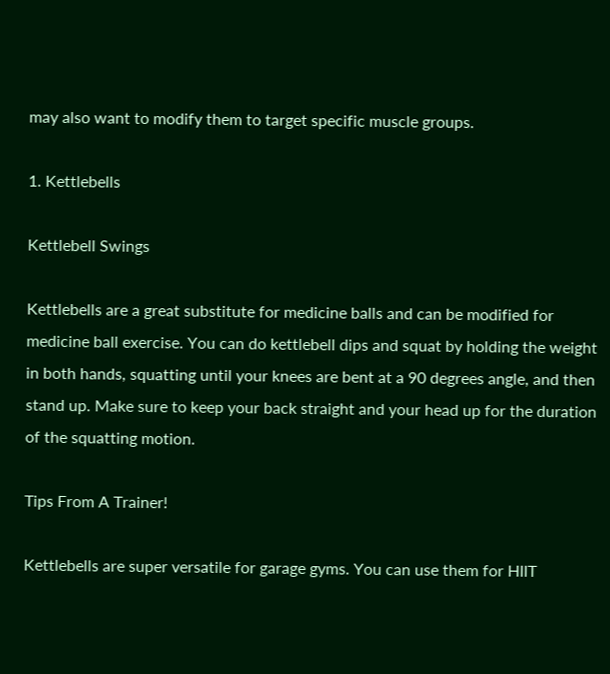may also want to modify them to target specific muscle groups.

1. Kettlebells

Kettlebell Swings

Kettlebells are a great substitute for medicine balls and can be modified for medicine ball exercise. You can do kettlebell dips and squat by holding the weight in both hands, squatting until your knees are bent at a 90 degrees angle, and then stand up. Make sure to keep your back straight and your head up for the duration of the squatting motion.

Tips From A Trainer!

Kettlebells are super versatile for garage gyms. You can use them for HIIT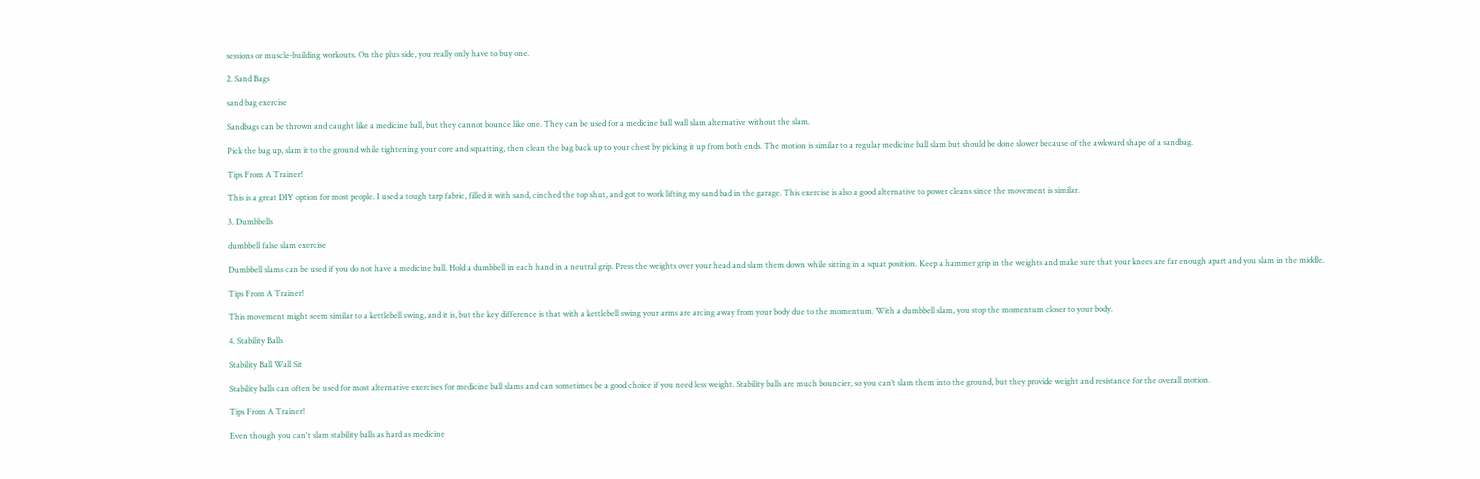sessions or muscle-building workouts. On the plus side, you really only have to buy one.

2. Sand Bags

sand bag exercise

Sandbags can be thrown and caught like a medicine ball, but they cannot bounce like one. They can be used for a medicine ball wall slam alternative without the slam.

Pick the bag up, slam it to the ground while tightening your core and squatting, then clean the bag back up to your chest by picking it up from both ends. The motion is similar to a regular medicine ball slam but should be done slower because of the awkward shape of a sandbag.

Tips From A Trainer!

This is a great DIY option for most people. I used a tough tarp fabric, filled it with sand, cinched the top shut, and got to work lifting my sand bad in the garage. This exercise is also a good alternative to power cleans since the movement is similar.

3. Dumbbells

dumbbell false slam exercise

Dumbbell slams can be used if you do not have a medicine ball. Hold a dumbbell in each hand in a neutral grip. Press the weights over your head and slam them down while sitting in a squat position. Keep a hammer grip in the weights and make sure that your knees are far enough apart and you slam in the middle.

Tips From A Trainer!

This movement might seem similar to a kettlebell swing, and it is, but the key difference is that with a kettlebell swing your arms are arcing away from your body due to the momentum. With a dumbbell slam, you stop the momentum closer to your body.

4. Stability Balls

Stability Ball Wall Sit

Stability balls can often be used for most alternative exercises for medicine ball slams and can sometimes be a good choice if you need less weight. Stability balls are much bouncier, so you can’t slam them into the ground, but they provide weight and resistance for the overall motion.

Tips From A Trainer!

Even though you can't slam stability balls as hard as medicine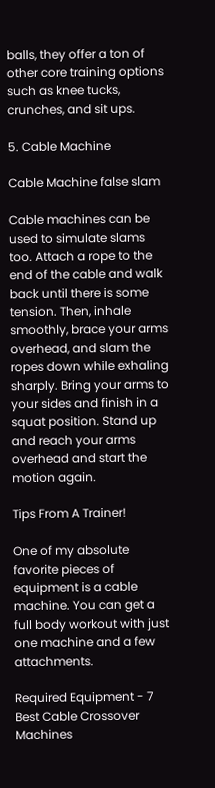balls, they offer a ton of other core training options such as knee tucks, crunches, and sit ups.

5. Cable Machine

Cable Machine false slam

Cable machines can be used to simulate slams too. Attach a rope to the end of the cable and walk back until there is some tension. Then, inhale smoothly, brace your arms overhead, and slam the ropes down while exhaling sharply. Bring your arms to your sides and finish in a squat position. Stand up and reach your arms overhead and start the motion again.

Tips From A Trainer!

One of my absolute favorite pieces of equipment is a cable machine. You can get a full body workout with just one machine and a few attachments.

Required Equipment - 7 Best Cable Crossover Machines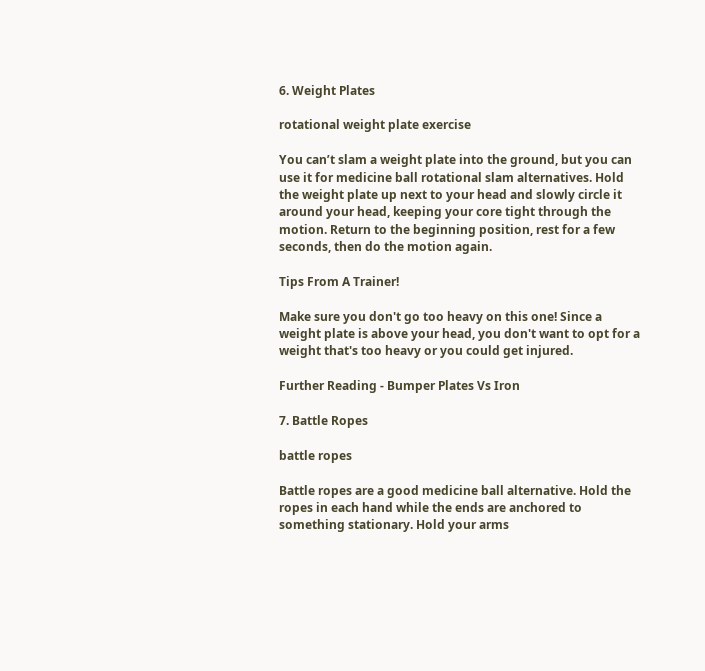6. Weight Plates

rotational weight plate exercise

You can’t slam a weight plate into the ground, but you can use it for medicine ball rotational slam alternatives. Hold the weight plate up next to your head and slowly circle it around your head, keeping your core tight through the motion. Return to the beginning position, rest for a few seconds, then do the motion again.

Tips From A Trainer!

Make sure you don't go too heavy on this one! Since a weight plate is above your head, you don't want to opt for a weight that's too heavy or you could get injured.

Further Reading - Bumper Plates Vs Iron

7. Battle Ropes

battle ropes

Battle ropes are a good medicine ball alternative. Hold the ropes in each hand while the ends are anchored to something stationary. Hold your arms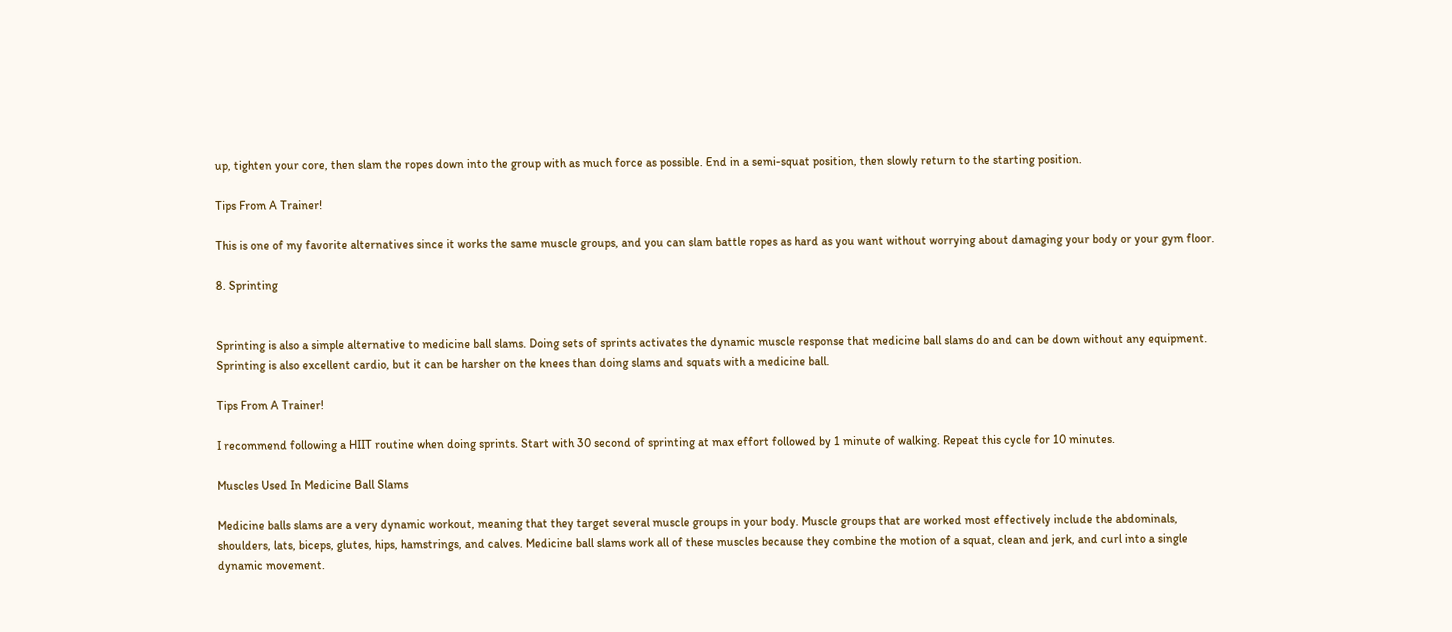up, tighten your core, then slam the ropes down into the group with as much force as possible. End in a semi-squat position, then slowly return to the starting position.

Tips From A Trainer!

This is one of my favorite alternatives since it works the same muscle groups, and you can slam battle ropes as hard as you want without worrying about damaging your body or your gym floor.

8. Sprinting


Sprinting is also a simple alternative to medicine ball slams. Doing sets of sprints activates the dynamic muscle response that medicine ball slams do and can be down without any equipment. Sprinting is also excellent cardio, but it can be harsher on the knees than doing slams and squats with a medicine ball.

Tips From A Trainer!

I recommend following a HIIT routine when doing sprints. Start with 30 second of sprinting at max effort followed by 1 minute of walking. Repeat this cycle for 10 minutes.

Muscles Used In Medicine Ball Slams

Medicine balls slams are a very dynamic workout, meaning that they target several muscle groups in your body. Muscle groups that are worked most effectively include the abdominals, shoulders, lats, biceps, glutes, hips, hamstrings, and calves. Medicine ball slams work all of these muscles because they combine the motion of a squat, clean and jerk, and curl into a single dynamic movement.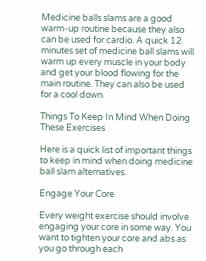Medicine balls slams are a good warm-up routine because they also can be used for cardio. A quick 12 minutes set of medicine ball slams will warm up every muscle in your body and get your blood flowing for the main routine. They can also be used for a cool down.

Things To Keep In Mind When Doing These Exercises

Here is a quick list of important things to keep in mind when doing medicine ball slam alternatives.

Engage Your Core

Every weight exercise should involve engaging your core in some way. You want to tighten your core and abs as you go through each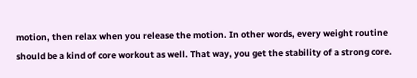motion, then relax when you release the motion. In other words, every weight routine should be a kind of core workout as well. That way, you get the stability of a strong core.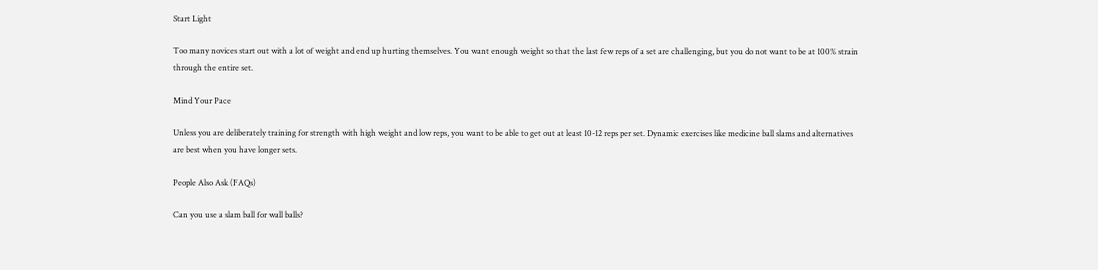Start Light

Too many novices start out with a lot of weight and end up hurting themselves. You want enough weight so that the last few reps of a set are challenging, but you do not want to be at 100% strain through the entire set.

Mind Your Pace

Unless you are deliberately training for strength with high weight and low reps, you want to be able to get out at least 10-12 reps per set. Dynamic exercises like medicine ball slams and alternatives are best when you have longer sets.

People Also Ask (FAQs)

Can you use a slam ball for wall balls?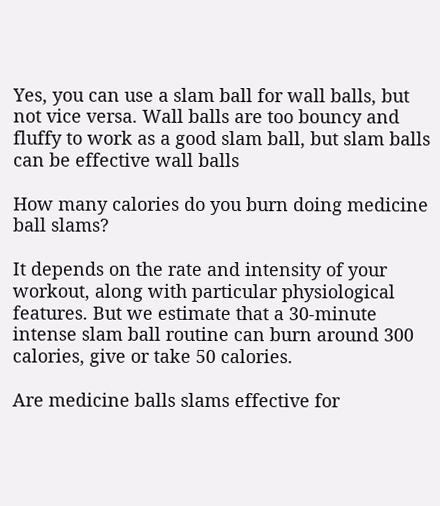Yes, you can use a slam ball for wall balls, but not vice versa. Wall balls are too bouncy and fluffy to work as a good slam ball, but slam balls can be effective wall balls

How many calories do you burn doing medicine ball slams?

It depends on the rate and intensity of your workout, along with particular physiological features. But we estimate that a 30-minute intense slam ball routine can burn around 300 calories, give or take 50 calories.

Are medicine balls slams effective for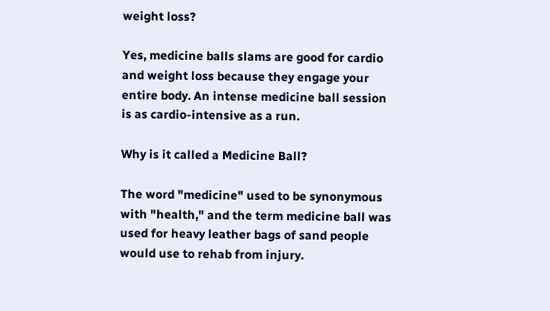weight loss?

Yes, medicine balls slams are good for cardio and weight loss because they engage your entire body. An intense medicine ball session is as cardio-intensive as a run.

Why is it called a Medicine Ball?

The word "medicine" used to be synonymous with "health," and the term medicine ball was used for heavy leather bags of sand people would use to rehab from injury.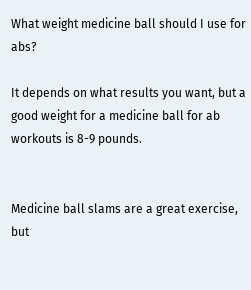What weight medicine ball should I use for abs?

It depends on what results you want, but a good weight for a medicine ball for ab workouts is 8-9 pounds.


Medicine ball slams are a great exercise, but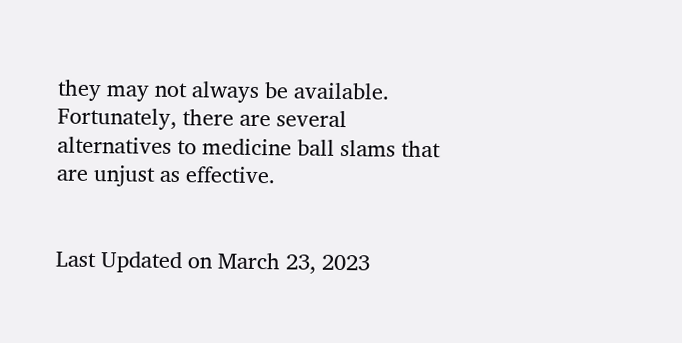they may not always be available. Fortunately, there are several alternatives to medicine ball slams that are unjust as effective.


Last Updated on March 23, 2023